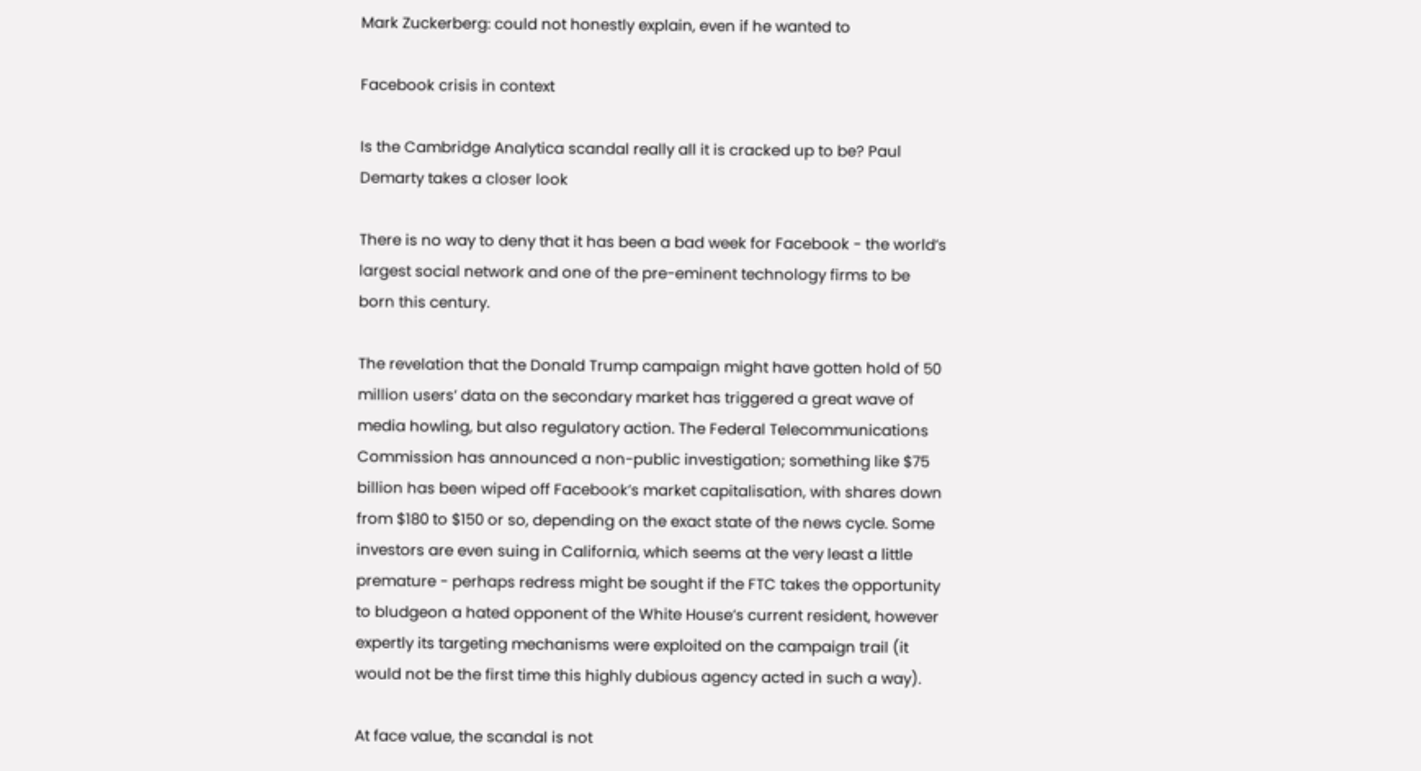Mark Zuckerberg: could not honestly explain, even if he wanted to

Facebook crisis in context

Is the Cambridge Analytica scandal really all it is cracked up to be? Paul Demarty takes a closer look

There is no way to deny that it has been a bad week for Facebook - the world’s largest social network and one of the pre-eminent technology firms to be born this century.

The revelation that the Donald Trump campaign might have gotten hold of 50 million users’ data on the secondary market has triggered a great wave of media howling, but also regulatory action. The Federal Telecommunications Commission has announced a non-public investigation; something like $75 billion has been wiped off Facebook’s market capitalisation, with shares down from $180 to $150 or so, depending on the exact state of the news cycle. Some investors are even suing in California, which seems at the very least a little premature - perhaps redress might be sought if the FTC takes the opportunity to bludgeon a hated opponent of the White House’s current resident, however expertly its targeting mechanisms were exploited on the campaign trail (it would not be the first time this highly dubious agency acted in such a way).

At face value, the scandal is not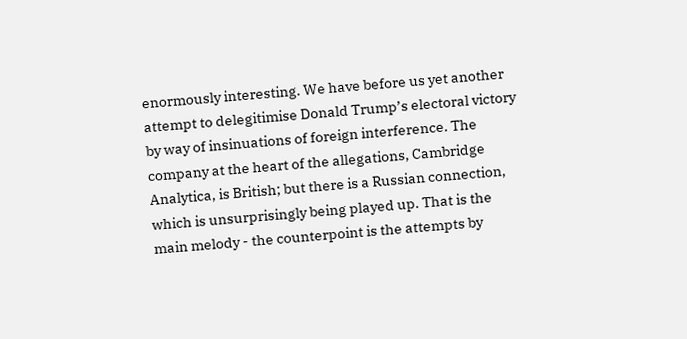enormously interesting. We have before us yet another attempt to delegitimise Donald Trump’s electoral victory by way of insinuations of foreign interference. The company at the heart of the allegations, Cambridge Analytica, is British; but there is a Russian connection, which is unsurprisingly being played up. That is the main melody - the counterpoint is the attempts by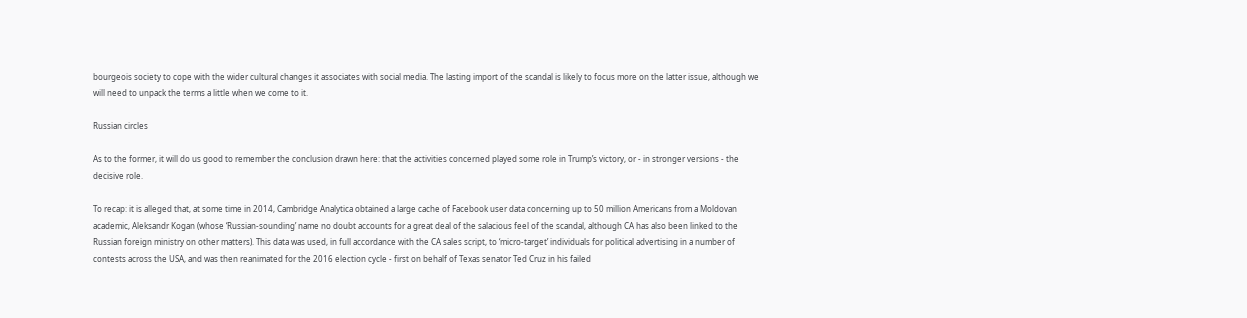bourgeois society to cope with the wider cultural changes it associates with social media. The lasting import of the scandal is likely to focus more on the latter issue, although we will need to unpack the terms a little when we come to it.

Russian circles

As to the former, it will do us good to remember the conclusion drawn here: that the activities concerned played some role in Trump’s victory, or - in stronger versions - the decisive role.

To recap: it is alleged that, at some time in 2014, Cambridge Analytica obtained a large cache of Facebook user data concerning up to 50 million Americans from a Moldovan academic, Aleksandr Kogan (whose ‘Russian-sounding’ name no doubt accounts for a great deal of the salacious feel of the scandal, although CA has also been linked to the Russian foreign ministry on other matters). This data was used, in full accordance with the CA sales script, to ‘micro-target’ individuals for political advertising in a number of contests across the USA, and was then reanimated for the 2016 election cycle - first on behalf of Texas senator Ted Cruz in his failed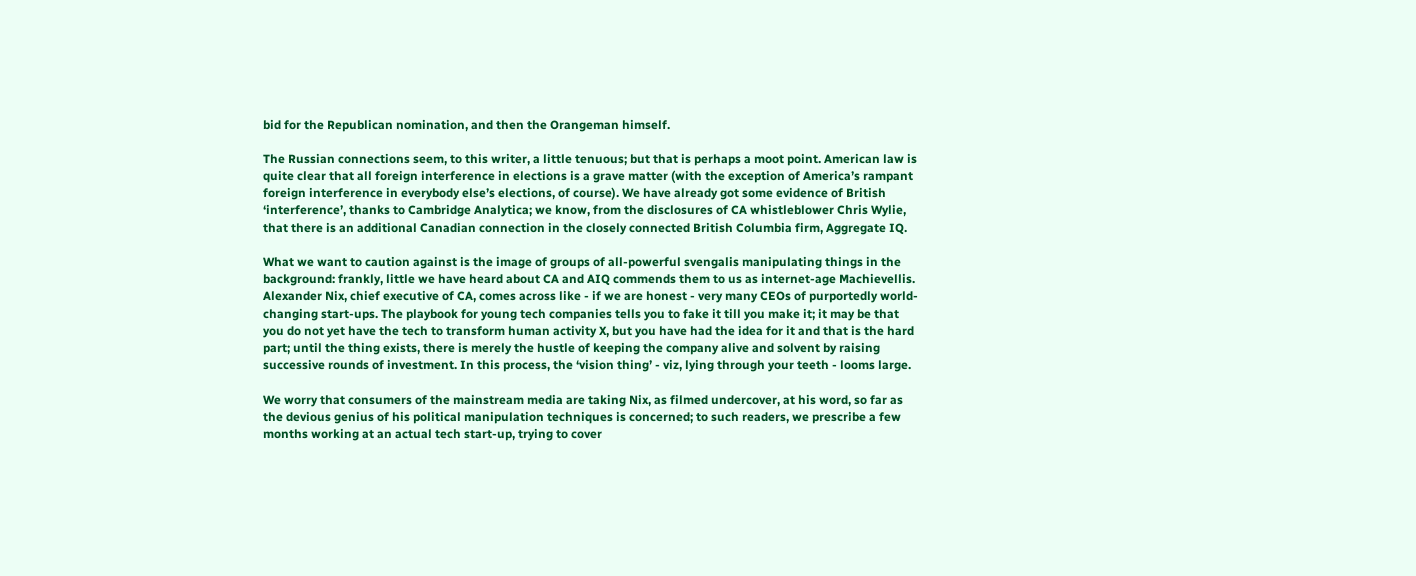bid for the Republican nomination, and then the Orangeman himself.

The Russian connections seem, to this writer, a little tenuous; but that is perhaps a moot point. American law is quite clear that all foreign interference in elections is a grave matter (with the exception of America’s rampant foreign interference in everybody else’s elections, of course). We have already got some evidence of British ‘interference’, thanks to Cambridge Analytica; we know, from the disclosures of CA whistleblower Chris Wylie, that there is an additional Canadian connection in the closely connected British Columbia firm, Aggregate IQ.

What we want to caution against is the image of groups of all-powerful svengalis manipulating things in the background: frankly, little we have heard about CA and AIQ commends them to us as internet-age Machievellis. Alexander Nix, chief executive of CA, comes across like - if we are honest - very many CEOs of purportedly world-changing start-ups. The playbook for young tech companies tells you to fake it till you make it; it may be that you do not yet have the tech to transform human activity X, but you have had the idea for it and that is the hard part; until the thing exists, there is merely the hustle of keeping the company alive and solvent by raising successive rounds of investment. In this process, the ‘vision thing’ - viz, lying through your teeth - looms large.

We worry that consumers of the mainstream media are taking Nix, as filmed undercover, at his word, so far as the devious genius of his political manipulation techniques is concerned; to such readers, we prescribe a few months working at an actual tech start-up, trying to cover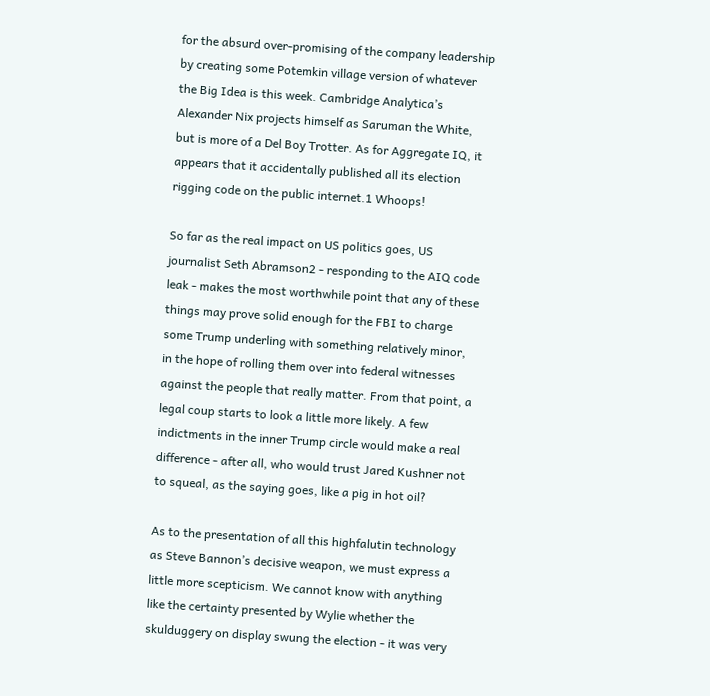for the absurd over-promising of the company leadership by creating some Potemkin village version of whatever the Big Idea is this week. Cambridge Analytica’s Alexander Nix projects himself as Saruman the White, but is more of a Del Boy Trotter. As for Aggregate IQ, it appears that it accidentally published all its election rigging code on the public internet.1 Whoops!

So far as the real impact on US politics goes, US journalist Seth Abramson2 - responding to the AIQ code leak - makes the most worthwhile point that any of these things may prove solid enough for the FBI to charge some Trump underling with something relatively minor, in the hope of rolling them over into federal witnesses against the people that really matter. From that point, a legal coup starts to look a little more likely. A few indictments in the inner Trump circle would make a real difference - after all, who would trust Jared Kushner not to squeal, as the saying goes, like a pig in hot oil?

As to the presentation of all this highfalutin technology as Steve Bannon’s decisive weapon, we must express a little more scepticism. We cannot know with anything like the certainty presented by Wylie whether the skulduggery on display swung the election - it was very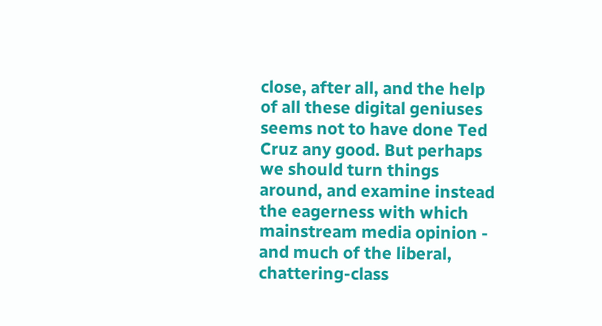close, after all, and the help of all these digital geniuses seems not to have done Ted Cruz any good. But perhaps we should turn things around, and examine instead the eagerness with which mainstream media opinion - and much of the liberal, chattering-class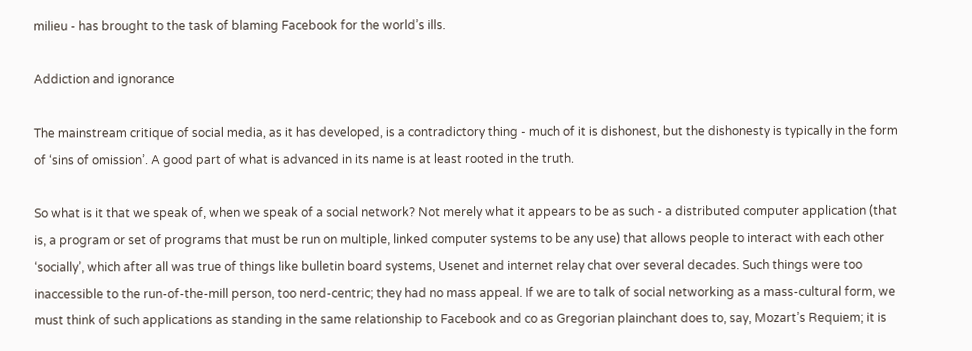milieu - has brought to the task of blaming Facebook for the world’s ills.

Addiction and ignorance

The mainstream critique of social media, as it has developed, is a contradictory thing - much of it is dishonest, but the dishonesty is typically in the form of ‘sins of omission’. A good part of what is advanced in its name is at least rooted in the truth.

So what is it that we speak of, when we speak of a social network? Not merely what it appears to be as such - a distributed computer application (that is, a program or set of programs that must be run on multiple, linked computer systems to be any use) that allows people to interact with each other ‘socially’, which after all was true of things like bulletin board systems, Usenet and internet relay chat over several decades. Such things were too inaccessible to the run-of-the-mill person, too nerd-centric; they had no mass appeal. If we are to talk of social networking as a mass-cultural form, we must think of such applications as standing in the same relationship to Facebook and co as Gregorian plainchant does to, say, Mozart’s Requiem; it is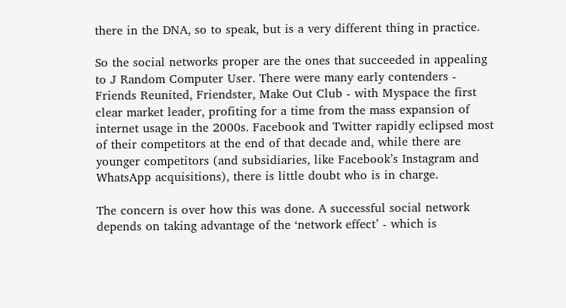there in the DNA, so to speak, but is a very different thing in practice.

So the social networks proper are the ones that succeeded in appealing to J Random Computer User. There were many early contenders - Friends Reunited, Friendster, Make Out Club - with Myspace the first clear market leader, profiting for a time from the mass expansion of internet usage in the 2000s. Facebook and Twitter rapidly eclipsed most of their competitors at the end of that decade and, while there are younger competitors (and subsidiaries, like Facebook’s Instagram and WhatsApp acquisitions), there is little doubt who is in charge.

The concern is over how this was done. A successful social network depends on taking advantage of the ‘network effect’ - which is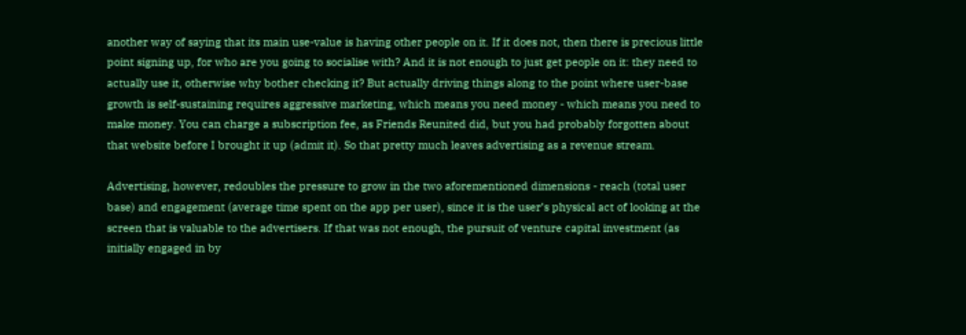another way of saying that its main use-value is having other people on it. If it does not, then there is precious little point signing up, for who are you going to socialise with? And it is not enough to just get people on it: they need to actually use it, otherwise why bother checking it? But actually driving things along to the point where user-base growth is self-sustaining requires aggressive marketing, which means you need money - which means you need to make money. You can charge a subscription fee, as Friends Reunited did, but you had probably forgotten about that website before I brought it up (admit it). So that pretty much leaves advertising as a revenue stream.

Advertising, however, redoubles the pressure to grow in the two aforementioned dimensions - reach (total user base) and engagement (average time spent on the app per user), since it is the user’s physical act of looking at the screen that is valuable to the advertisers. If that was not enough, the pursuit of venture capital investment (as initially engaged in by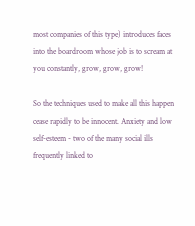most companies of this type) introduces faces into the boardroom whose job is to scream at you constantly, grow, grow, grow!

So the techniques used to make all this happen cease rapidly to be innocent. Anxiety and low self-esteem - two of the many social ills frequently linked to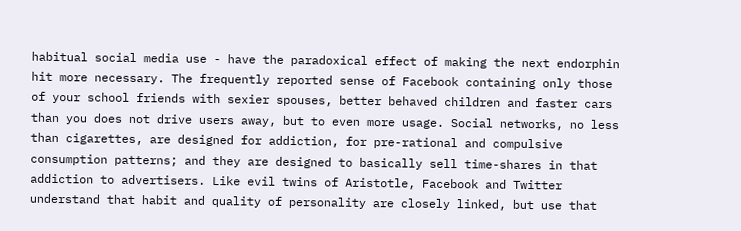habitual social media use - have the paradoxical effect of making the next endorphin hit more necessary. The frequently reported sense of Facebook containing only those of your school friends with sexier spouses, better behaved children and faster cars than you does not drive users away, but to even more usage. Social networks, no less than cigarettes, are designed for addiction, for pre-rational and compulsive consumption patterns; and they are designed to basically sell time-shares in that addiction to advertisers. Like evil twins of Aristotle, Facebook and Twitter understand that habit and quality of personality are closely linked, but use that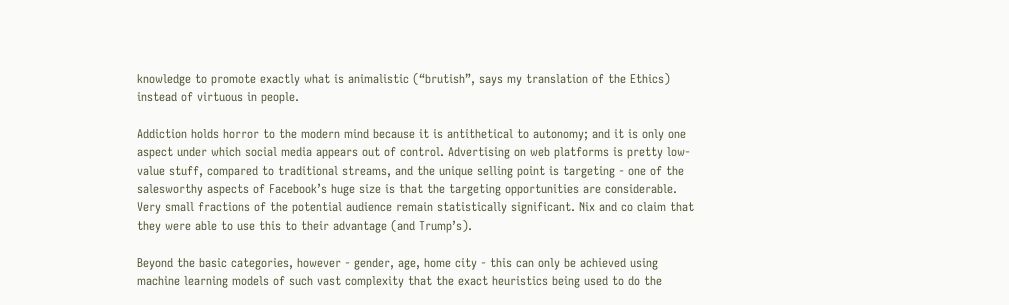knowledge to promote exactly what is animalistic (“brutish”, says my translation of the Ethics) instead of virtuous in people.

Addiction holds horror to the modern mind because it is antithetical to autonomy; and it is only one aspect under which social media appears out of control. Advertising on web platforms is pretty low-value stuff, compared to traditional streams, and the unique selling point is targeting - one of the salesworthy aspects of Facebook’s huge size is that the targeting opportunities are considerable. Very small fractions of the potential audience remain statistically significant. Nix and co claim that they were able to use this to their advantage (and Trump’s).

Beyond the basic categories, however - gender, age, home city - this can only be achieved using machine learning models of such vast complexity that the exact heuristics being used to do the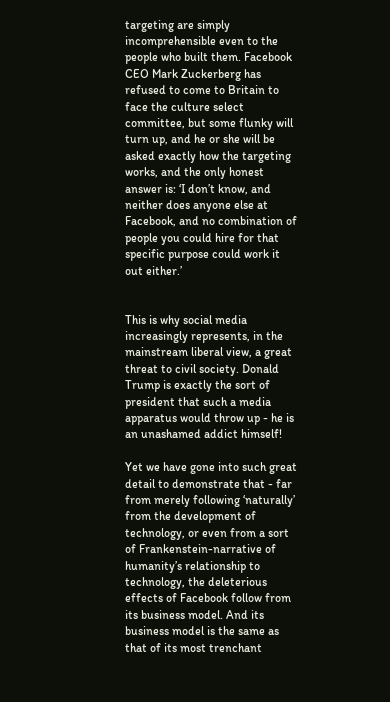targeting are simply incomprehensible even to the people who built them. Facebook CEO Mark Zuckerberg has refused to come to Britain to face the culture select committee, but some flunky will turn up, and he or she will be asked exactly how the targeting works, and the only honest answer is: ‘I don’t know, and neither does anyone else at Facebook, and no combination of people you could hire for that specific purpose could work it out either.’


This is why social media increasingly represents, in the mainstream liberal view, a great threat to civil society. Donald Trump is exactly the sort of president that such a media apparatus would throw up - he is an unashamed addict himself!

Yet we have gone into such great detail to demonstrate that - far from merely following ‘naturally’ from the development of technology, or even from a sort of Frankenstein-narrative of humanity’s relationship to technology, the deleterious effects of Facebook follow from its business model. And its business model is the same as that of its most trenchant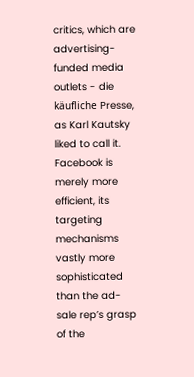critics, which are advertising-funded media outlets - die käufliche Presse, as Karl Kautsky liked to call it. Facebook is merely more efficient, its targeting mechanisms vastly more sophisticated than the ad-sale rep’s grasp of the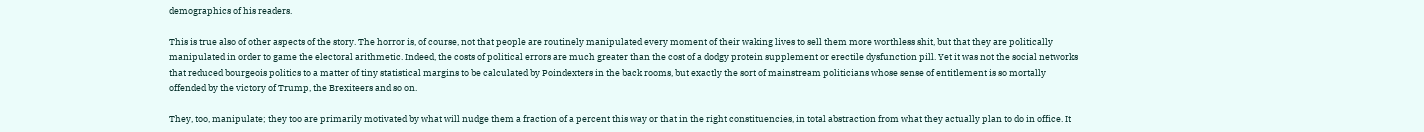demographics of his readers.

This is true also of other aspects of the story. The horror is, of course, not that people are routinely manipulated every moment of their waking lives to sell them more worthless shit, but that they are politically manipulated in order to game the electoral arithmetic. Indeed, the costs of political errors are much greater than the cost of a dodgy protein supplement or erectile dysfunction pill. Yet it was not the social networks that reduced bourgeois politics to a matter of tiny statistical margins to be calculated by Poindexters in the back rooms, but exactly the sort of mainstream politicians whose sense of entitlement is so mortally offended by the victory of Trump, the Brexiteers and so on.

They, too, manipulate; they too are primarily motivated by what will nudge them a fraction of a percent this way or that in the right constituencies, in total abstraction from what they actually plan to do in office. It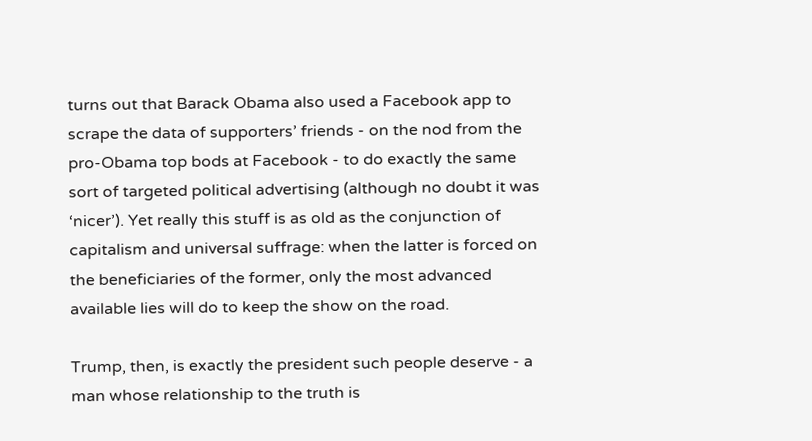turns out that Barack Obama also used a Facebook app to scrape the data of supporters’ friends - on the nod from the pro-Obama top bods at Facebook - to do exactly the same sort of targeted political advertising (although no doubt it was ‘nicer’). Yet really this stuff is as old as the conjunction of capitalism and universal suffrage: when the latter is forced on the beneficiaries of the former, only the most advanced available lies will do to keep the show on the road.

Trump, then, is exactly the president such people deserve - a man whose relationship to the truth is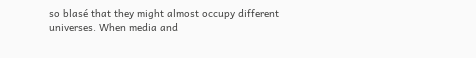so blasé that they might almost occupy different universes. When media and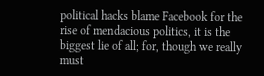political hacks blame Facebook for the rise of mendacious politics, it is the biggest lie of all; for, though we really must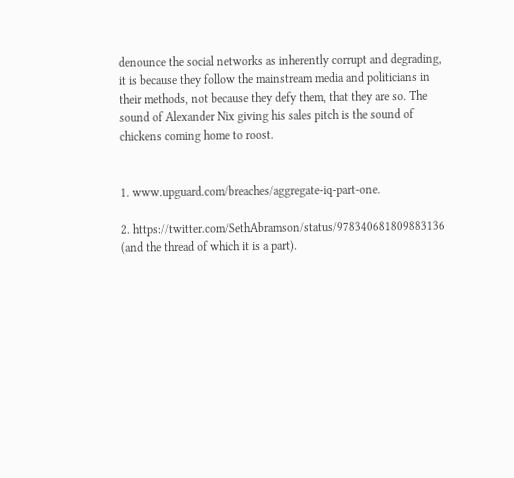denounce the social networks as inherently corrupt and degrading, it is because they follow the mainstream media and politicians in their methods, not because they defy them, that they are so. The sound of Alexander Nix giving his sales pitch is the sound of chickens coming home to roost.


1. www.upguard.com/breaches/aggregate-iq-part-one.

2. https://twitter.com/SethAbramson/status/978340681809883136 (and the thread of which it is a part).